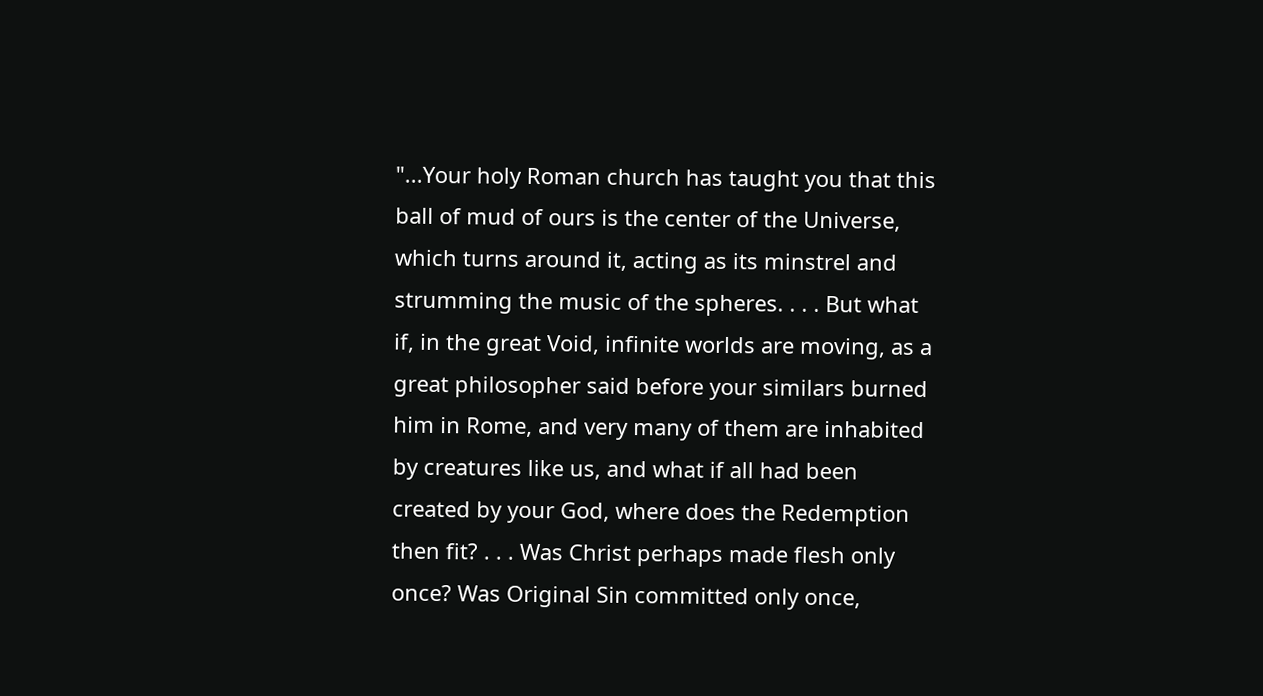"...Your holy Roman church has taught you that this ball of mud of ours is the center of the Universe, which turns around it, acting as its minstrel and strumming the music of the spheres. . . . But what if, in the great Void, infinite worlds are moving, as a great philosopher said before your similars burned him in Rome, and very many of them are inhabited by creatures like us, and what if all had been created by your God, where does the Redemption then fit? . . . Was Christ perhaps made flesh only once? Was Original Sin committed only once,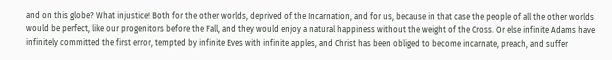and on this globe? What injustice! Both for the other worlds, deprived of the Incarnation, and for us, because in that case the people of all the other worlds would be perfect, like our progenitors before the Fall, and they would enjoy a natural happiness without the weight of the Cross. Or else infinite Adams have infinitely committed the first error, tempted by infinite Eves with infinite apples, and Christ has been obliged to become incarnate, preach, and suffer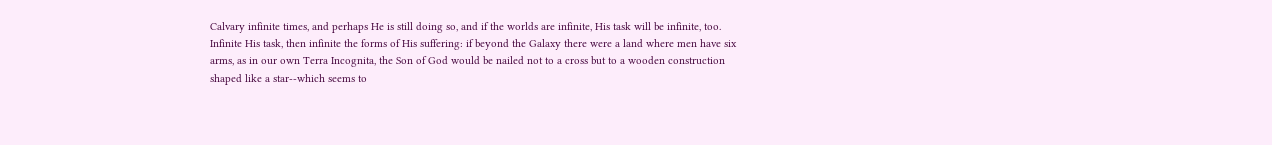Calvary infinite times, and perhaps He is still doing so, and if the worlds are infinite, His task will be infinite, too. Infinite His task, then infinite the forms of His suffering: if beyond the Galaxy there were a land where men have six arms, as in our own Terra Incognita, the Son of God would be nailed not to a cross but to a wooden construction shaped like a star--which seems to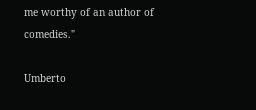me worthy of an author of comedies."

Umberto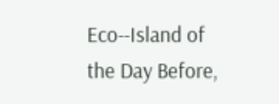Eco--Island of the Day Before,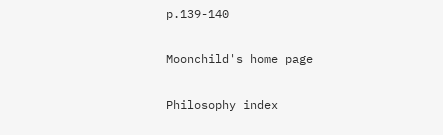p.139-140

Moonchild's home page

Philosophy index